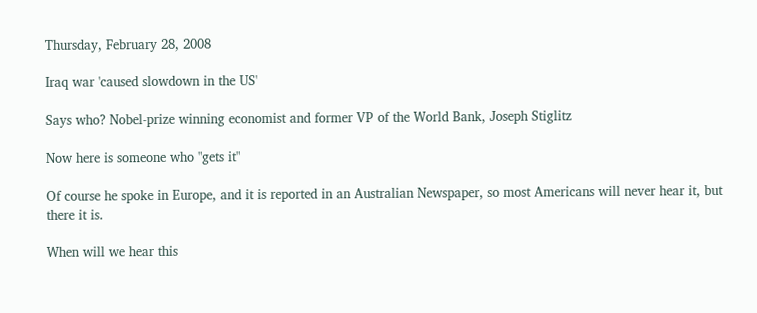Thursday, February 28, 2008

Iraq war 'caused slowdown in the US'

Says who? Nobel-prize winning economist and former VP of the World Bank, Joseph Stiglitz

Now here is someone who "gets it"

Of course he spoke in Europe, and it is reported in an Australian Newspaper, so most Americans will never hear it, but there it is.

When will we hear this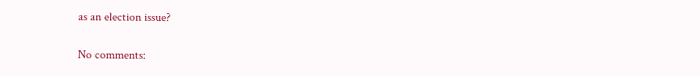as an election issue?

No comments: